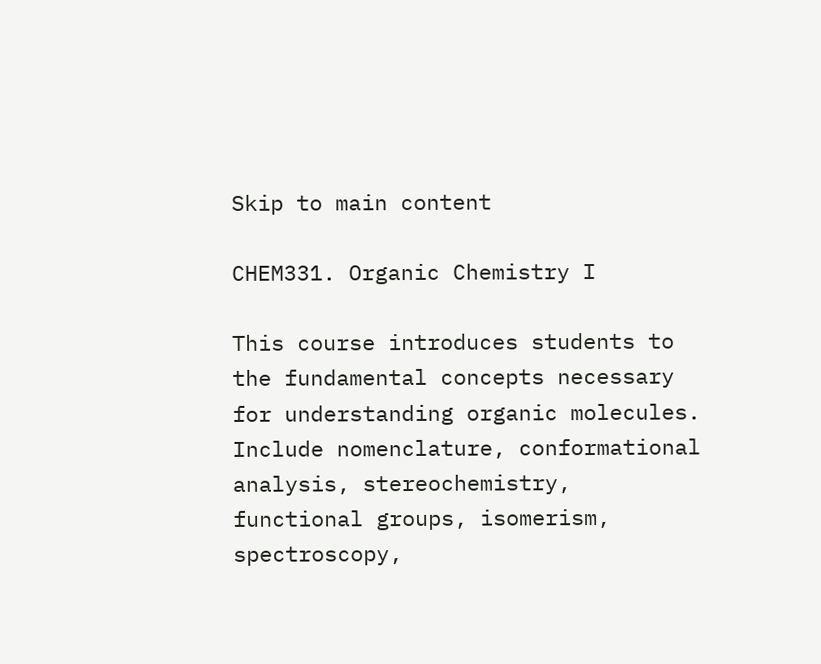Skip to main content

CHEM331. Organic Chemistry I

This course introduces students to the fundamental concepts necessary for understanding organic molecules. Include nomenclature, conformational analysis, stereochemistry, functional groups, isomerism, spectroscopy,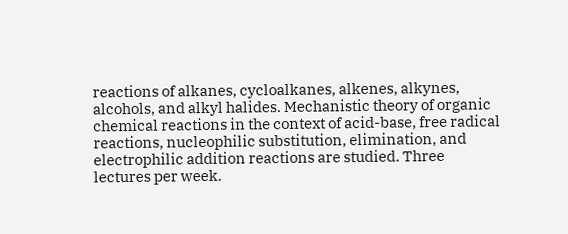reactions of alkanes, cycloalkanes, alkenes, alkynes, alcohols, and alkyl halides. Mechanistic theory of organic chemical reactions in the context of acid-base, free radical reactions, nucleophilic substitution, elimination, and electrophilic addition reactions are studied. Three lectures per week.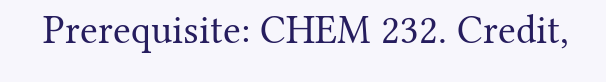Prerequisite: CHEM 232. Credit,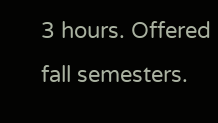3 hours. Offered fall semesters.